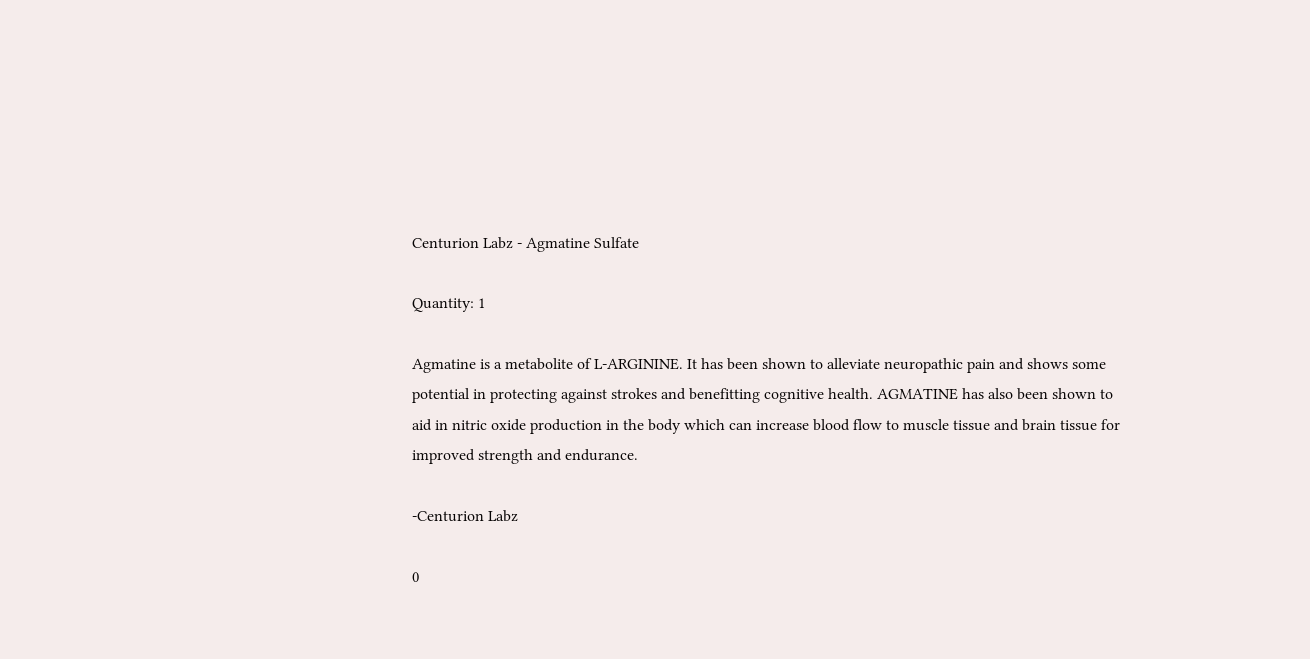Centurion Labz - Agmatine Sulfate

Quantity: 1

Agmatine is a metabolite of L-ARGININE. It has been shown to alleviate neuropathic pain and shows some potential in protecting against strokes and benefitting cognitive health. AGMATINE has also been shown to aid in nitric oxide production in the body which can increase blood flow to muscle tissue and brain tissue for improved strength and endurance.

-Centurion Labz

0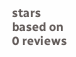stars based on 0 reviews